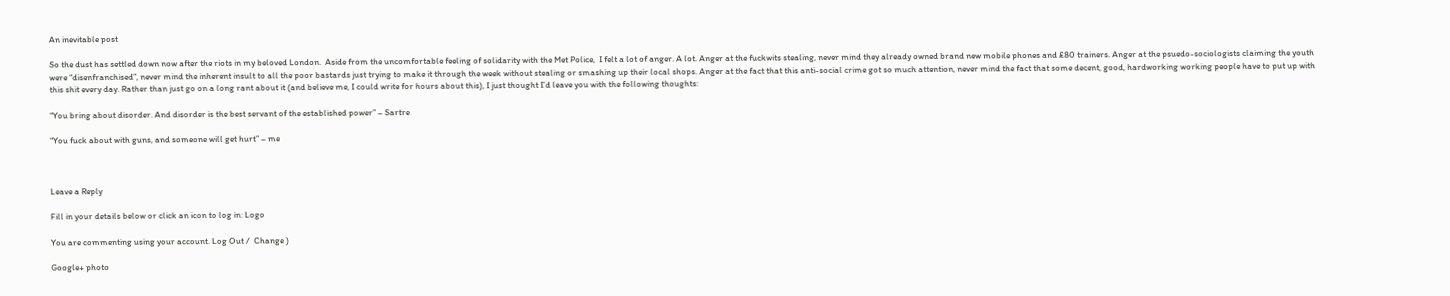An inevitable post

So the dust has settled down now after the riots in my beloved London.  Aside from the uncomfortable feeling of solidarity with the Met Police,  I felt a lot of anger. A lot. Anger at the fuckwits stealing, never mind they already owned brand new mobile phones and £80 trainers. Anger at the psuedo-sociologists claiming the youth were “disenfranchised”, never mind the inherent insult to all the poor bastards just trying to make it through the week without stealing or smashing up their local shops. Anger at the fact that this anti-social crime got so much attention, never mind the fact that some decent, good, hardworking working people have to put up with this shit every day. Rather than just go on a long rant about it (and believe me, I could write for hours about this), I just thought I’d leave you with the following thoughts:

“You bring about disorder. And disorder is the best servant of the established power” – Sartre

“You fuck about with guns, and someone will get hurt” – me



Leave a Reply

Fill in your details below or click an icon to log in: Logo

You are commenting using your account. Log Out /  Change )

Google+ photo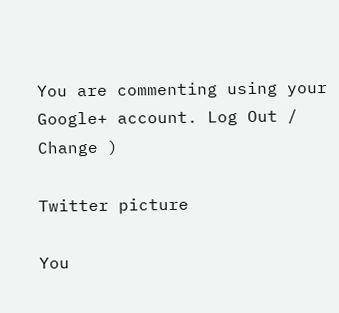You are commenting using your Google+ account. Log Out /  Change )

Twitter picture

You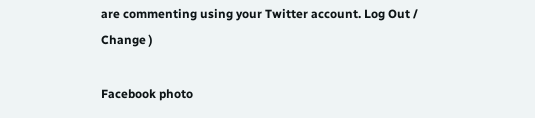are commenting using your Twitter account. Log Out /  Change )

Facebook photo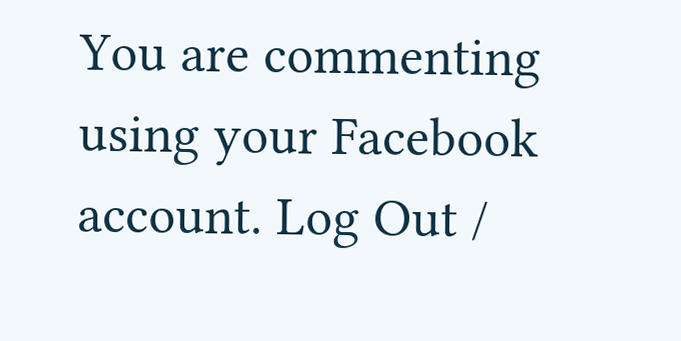You are commenting using your Facebook account. Log Out /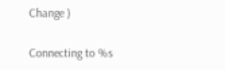Change )

Connecting to %s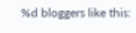%d bloggers like this: